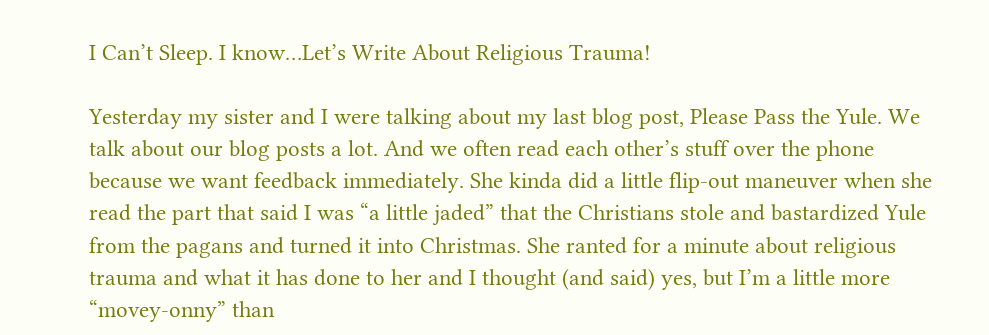I Can’t Sleep. I know…Let’s Write About Religious Trauma!

Yesterday my sister and I were talking about my last blog post, Please Pass the Yule. We talk about our blog posts a lot. And we often read each other’s stuff over the phone because we want feedback immediately. She kinda did a little flip-out maneuver when she read the part that said I was “a little jaded” that the Christians stole and bastardized Yule from the pagans and turned it into Christmas. She ranted for a minute about religious trauma and what it has done to her and I thought (and said) yes, but I’m a little more “movey-onny” than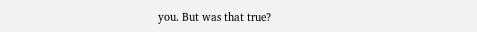you. But was that true?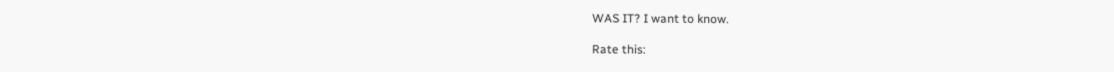WAS IT? I want to know.

Rate this: